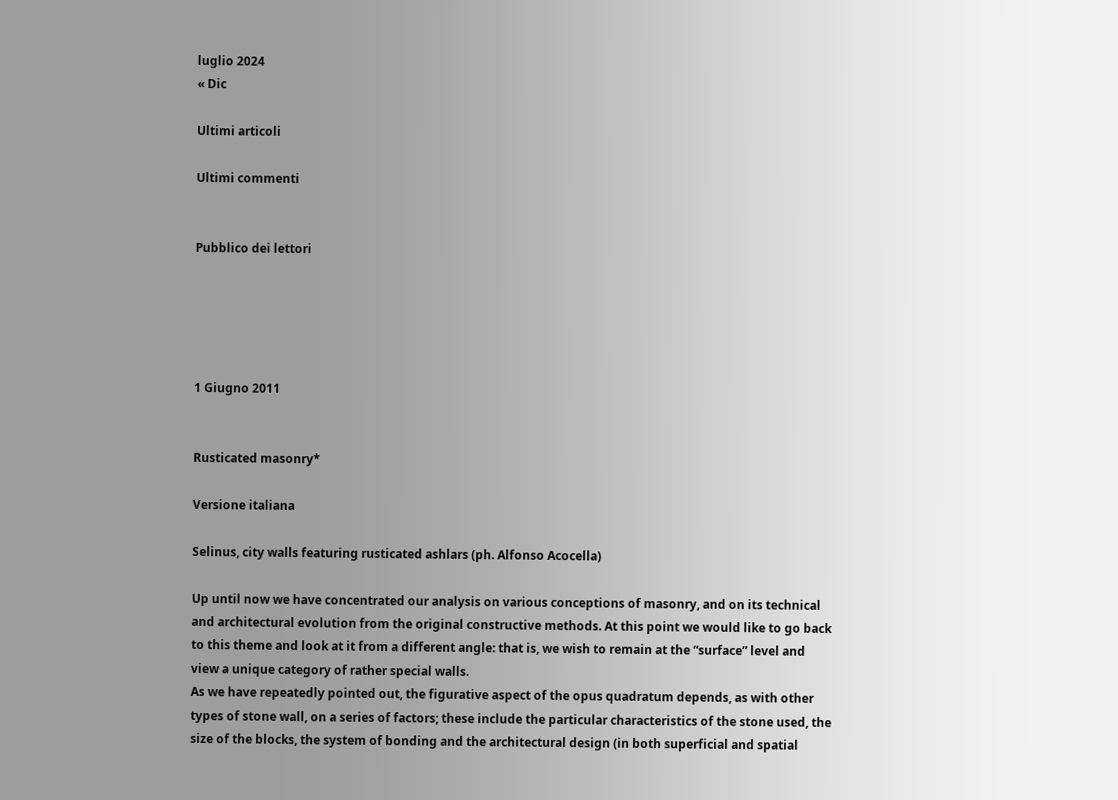luglio 2024
« Dic

Ultimi articoli

Ultimi commenti


Pubblico dei lettori





1 Giugno 2011


Rusticated masonry*

Versione italiana

Selinus, city walls featuring rusticated ashlars (ph. Alfonso Acocella)

Up until now we have concentrated our analysis on various conceptions of masonry, and on its technical and architectural evolution from the original constructive methods. At this point we would like to go back to this theme and look at it from a different angle: that is, we wish to remain at the “surface” level and view a unique category of rather special walls.
As we have repeatedly pointed out, the figurative aspect of the opus quadratum depends, as with other types of stone wall, on a series of factors; these include the particular characteristics of the stone used, the size of the blocks, the system of bonding and the architectural design (in both superficial and spatial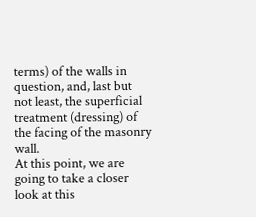terms) of the walls in question, and, last but not least, the superficial treatment (dressing) of the facing of the masonry wall.
At this point, we are going to take a closer look at this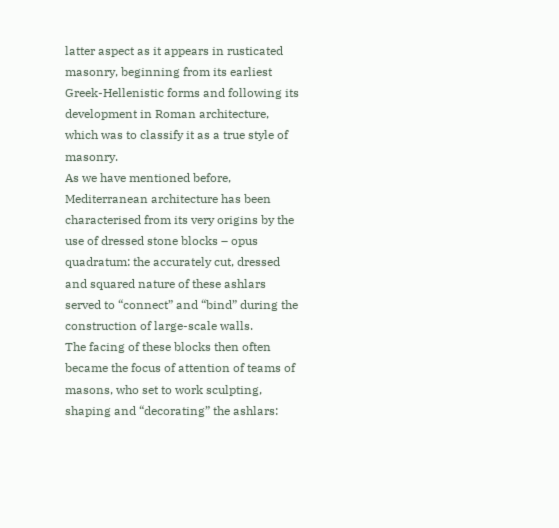latter aspect as it appears in rusticated masonry, beginning from its earliest Greek-Hellenistic forms and following its development in Roman architecture, which was to classify it as a true style of masonry.
As we have mentioned before, Mediterranean architecture has been characterised from its very origins by the use of dressed stone blocks – opus quadratum: the accurately cut, dressed and squared nature of these ashlars served to “connect” and “bind” during the construction of large-scale walls.
The facing of these blocks then often became the focus of attention of teams of masons, who set to work sculpting, shaping and “decorating” the ashlars: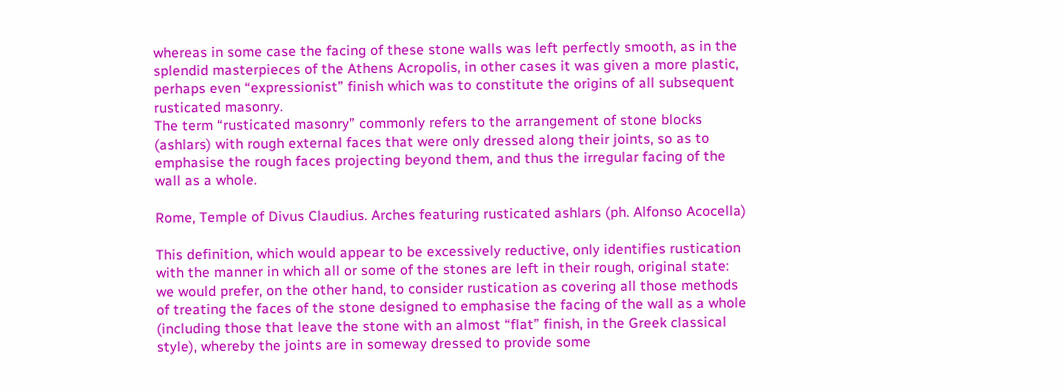whereas in some case the facing of these stone walls was left perfectly smooth, as in the splendid masterpieces of the Athens Acropolis, in other cases it was given a more plastic, perhaps even “expressionist” finish which was to constitute the origins of all subsequent rusticated masonry.
The term “rusticated masonry” commonly refers to the arrangement of stone blocks (ashlars) with rough external faces that were only dressed along their joints, so as to emphasise the rough faces projecting beyond them, and thus the irregular facing of the wall as a whole.

Rome, Temple of Divus Claudius. Arches featuring rusticated ashlars (ph. Alfonso Acocella)

This definition, which would appear to be excessively reductive, only identifies rustication with the manner in which all or some of the stones are left in their rough, original state: we would prefer, on the other hand, to consider rustication as covering all those methods of treating the faces of the stone designed to emphasise the facing of the wall as a whole (including those that leave the stone with an almost “flat” finish, in the Greek classical style), whereby the joints are in someway dressed to provide some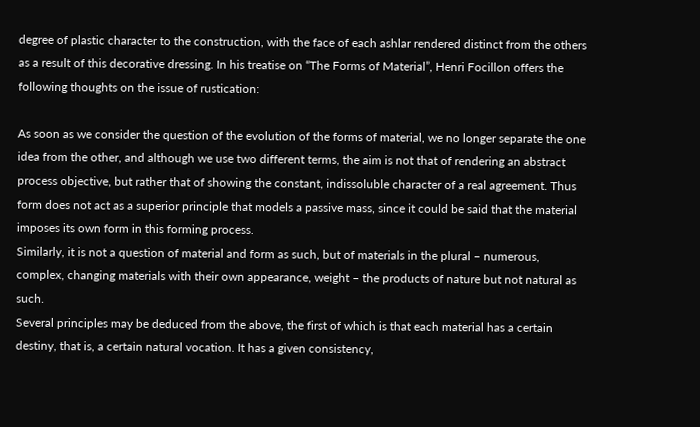degree of plastic character to the construction, with the face of each ashlar rendered distinct from the others as a result of this decorative dressing. In his treatise on “The Forms of Material”, Henri Focillon offers the following thoughts on the issue of rustication:

As soon as we consider the question of the evolution of the forms of material, we no longer separate the one idea from the other, and although we use two different terms, the aim is not that of rendering an abstract process objective, but rather that of showing the constant, indissoluble character of a real agreement. Thus form does not act as a superior principle that models a passive mass, since it could be said that the material imposes its own form in this forming process.
Similarly, it is not a question of material and form as such, but of materials in the plural – numerous, complex, changing materials with their own appearance, weight – the products of nature but not natural as such.
Several principles may be deduced from the above, the first of which is that each material has a certain destiny, that is, a certain natural vocation. It has a given consistency,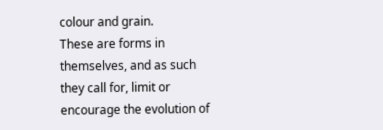colour and grain.
These are forms in themselves, and as such they call for, limit or encourage the evolution of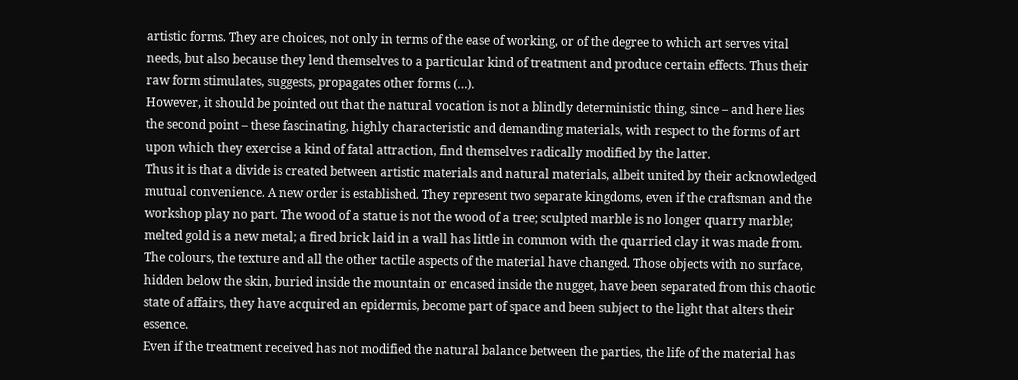artistic forms. They are choices, not only in terms of the ease of working, or of the degree to which art serves vital needs, but also because they lend themselves to a particular kind of treatment and produce certain effects. Thus their raw form stimulates, suggests, propagates other forms (…).
However, it should be pointed out that the natural vocation is not a blindly deterministic thing, since – and here lies the second point – these fascinating, highly characteristic and demanding materials, with respect to the forms of art upon which they exercise a kind of fatal attraction, find themselves radically modified by the latter.
Thus it is that a divide is created between artistic materials and natural materials, albeit united by their acknowledged mutual convenience. A new order is established. They represent two separate kingdoms, even if the craftsman and the workshop play no part. The wood of a statue is not the wood of a tree; sculpted marble is no longer quarry marble; melted gold is a new metal; a fired brick laid in a wall has little in common with the quarried clay it was made from. The colours, the texture and all the other tactile aspects of the material have changed. Those objects with no surface, hidden below the skin, buried inside the mountain or encased inside the nugget, have been separated from this chaotic state of affairs, they have acquired an epidermis, become part of space and been subject to the light that alters their essence.
Even if the treatment received has not modified the natural balance between the parties, the life of the material has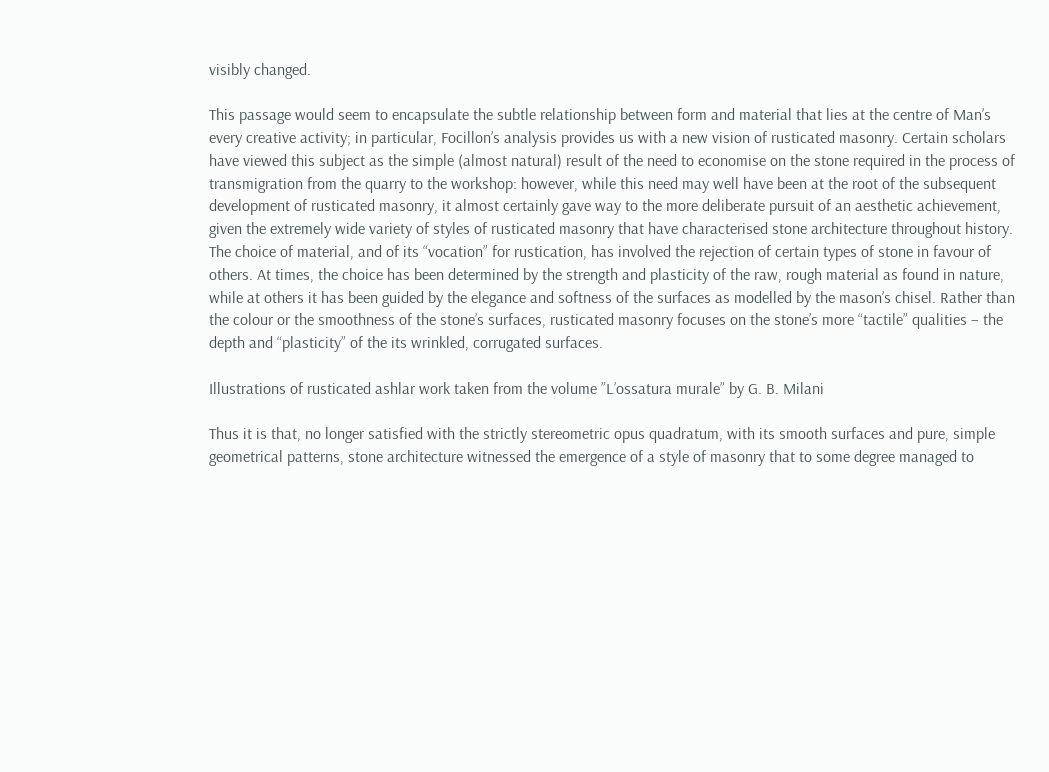visibly changed.

This passage would seem to encapsulate the subtle relationship between form and material that lies at the centre of Man’s every creative activity; in particular, Focillon’s analysis provides us with a new vision of rusticated masonry. Certain scholars have viewed this subject as the simple (almost natural) result of the need to economise on the stone required in the process of transmigration from the quarry to the workshop: however, while this need may well have been at the root of the subsequent development of rusticated masonry, it almost certainly gave way to the more deliberate pursuit of an aesthetic achievement, given the extremely wide variety of styles of rusticated masonry that have characterised stone architecture throughout history.
The choice of material, and of its “vocation” for rustication, has involved the rejection of certain types of stone in favour of others. At times, the choice has been determined by the strength and plasticity of the raw, rough material as found in nature, while at others it has been guided by the elegance and softness of the surfaces as modelled by the mason’s chisel. Rather than the colour or the smoothness of the stone’s surfaces, rusticated masonry focuses on the stone’s more “tactile” qualities – the depth and “plasticity” of the its wrinkled, corrugated surfaces.

Illustrations of rusticated ashlar work taken from the volume ”L’ossatura murale” by G. B. Milani

Thus it is that, no longer satisfied with the strictly stereometric opus quadratum, with its smooth surfaces and pure, simple geometrical patterns, stone architecture witnessed the emergence of a style of masonry that to some degree managed to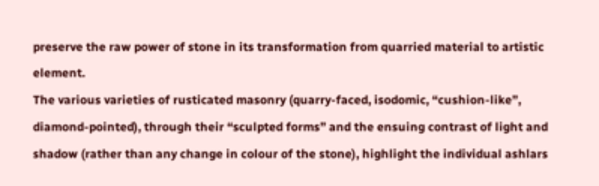preserve the raw power of stone in its transformation from quarried material to artistic element.
The various varieties of rusticated masonry (quarry-faced, isodomic, “cushion-like”, diamond-pointed), through their “sculpted forms” and the ensuing contrast of light and shadow (rather than any change in colour of the stone), highlight the individual ashlars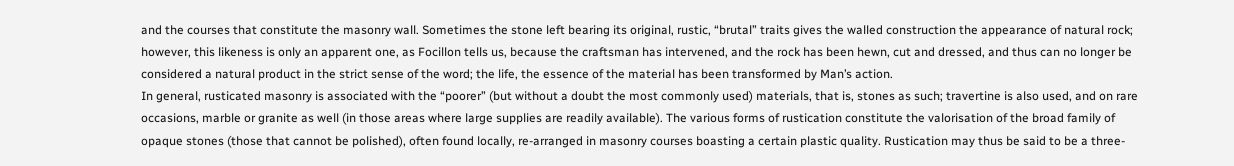and the courses that constitute the masonry wall. Sometimes the stone left bearing its original, rustic, “brutal” traits gives the walled construction the appearance of natural rock; however, this likeness is only an apparent one, as Focillon tells us, because the craftsman has intervened, and the rock has been hewn, cut and dressed, and thus can no longer be considered a natural product in the strict sense of the word; the life, the essence of the material has been transformed by Man’s action.
In general, rusticated masonry is associated with the “poorer” (but without a doubt the most commonly used) materials, that is, stones as such; travertine is also used, and on rare occasions, marble or granite as well (in those areas where large supplies are readily available). The various forms of rustication constitute the valorisation of the broad family of opaque stones (those that cannot be polished), often found locally, re-arranged in masonry courses boasting a certain plastic quality. Rustication may thus be said to be a three-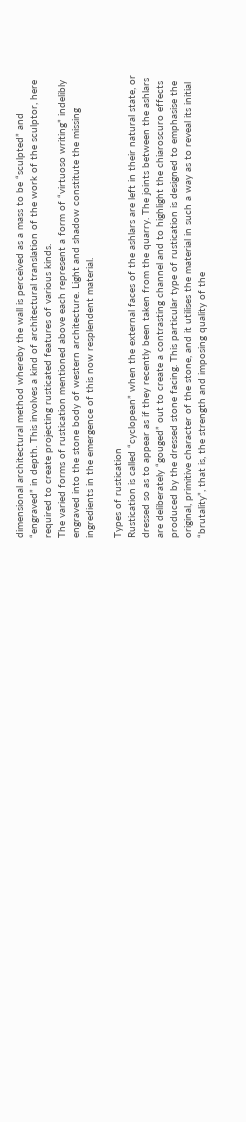dimensional architectural method whereby the wall is perceived as a mass to be “sculpted” and “engraved” in depth. This involves a kind of architectural translation of the work of the sculptor, here required to create projecting rusticated features of various kinds.
The varied forms of rustication mentioned above each represent a form of “virtuoso writing” indelibly engraved into the stone body of western architecture. Light and shadow constitute the missing ingredients in the emergence of this now resplendent material.

Types of rustication
Rustication is called “cyclopean” when the external faces of the ashlars are left in their natural state, or dressed so as to appear as if they recently been taken from the quarry. The joints between the ashlars are deliberately “gouged” out to create a contrasting channel and to highlight the chiaroscuro effects produced by the dressed stone facing. This particular type of rustication is designed to emphasise the original, primitive character of the stone, and it utilises the material in such a way as to reveal its initial “brutality”, that is, the strength and imposing quality of the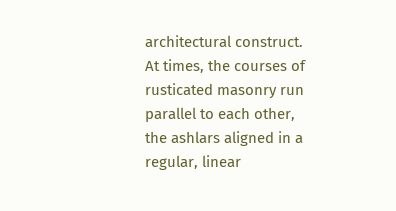architectural construct. At times, the courses of rusticated masonry run parallel to each other, the ashlars aligned in a regular, linear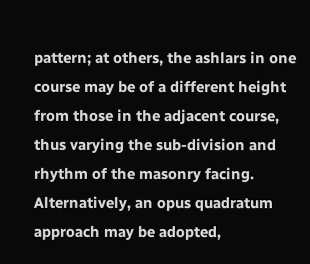pattern; at others, the ashlars in one course may be of a different height from those in the adjacent course, thus varying the sub-division and rhythm of the masonry facing. Alternatively, an opus quadratum approach may be adopted,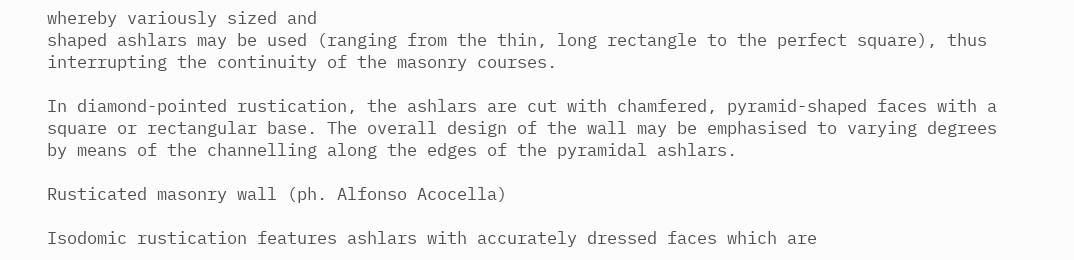whereby variously sized and
shaped ashlars may be used (ranging from the thin, long rectangle to the perfect square), thus interrupting the continuity of the masonry courses.

In diamond-pointed rustication, the ashlars are cut with chamfered, pyramid-shaped faces with a square or rectangular base. The overall design of the wall may be emphasised to varying degrees by means of the channelling along the edges of the pyramidal ashlars.

Rusticated masonry wall (ph. Alfonso Acocella)

Isodomic rustication features ashlars with accurately dressed faces which are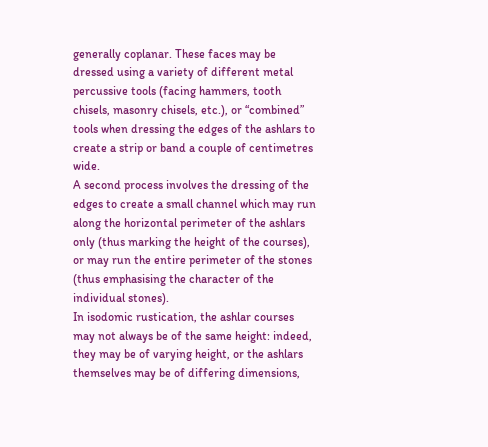generally coplanar. These faces may be dressed using a variety of different metal percussive tools (facing hammers, tooth chisels, masonry chisels, etc.), or “combined” tools when dressing the edges of the ashlars to create a strip or band a couple of centimetres wide.
A second process involves the dressing of the edges to create a small channel which may run along the horizontal perimeter of the ashlars only (thus marking the height of the courses), or may run the entire perimeter of the stones (thus emphasising the character of the individual stones).
In isodomic rustication, the ashlar courses may not always be of the same height: indeed, they may be of varying height, or the ashlars themselves may be of differing dimensions,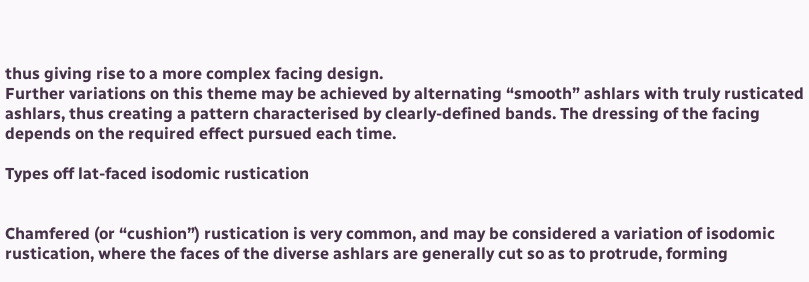thus giving rise to a more complex facing design.
Further variations on this theme may be achieved by alternating “smooth” ashlars with truly rusticated ashlars, thus creating a pattern characterised by clearly-defined bands. The dressing of the facing depends on the required effect pursued each time.

Types off lat-faced isodomic rustication


Chamfered (or “cushion”) rustication is very common, and may be considered a variation of isodomic rustication, where the faces of the diverse ashlars are generally cut so as to protrude, forming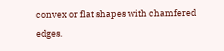convex or flat shapes with chamfered edges.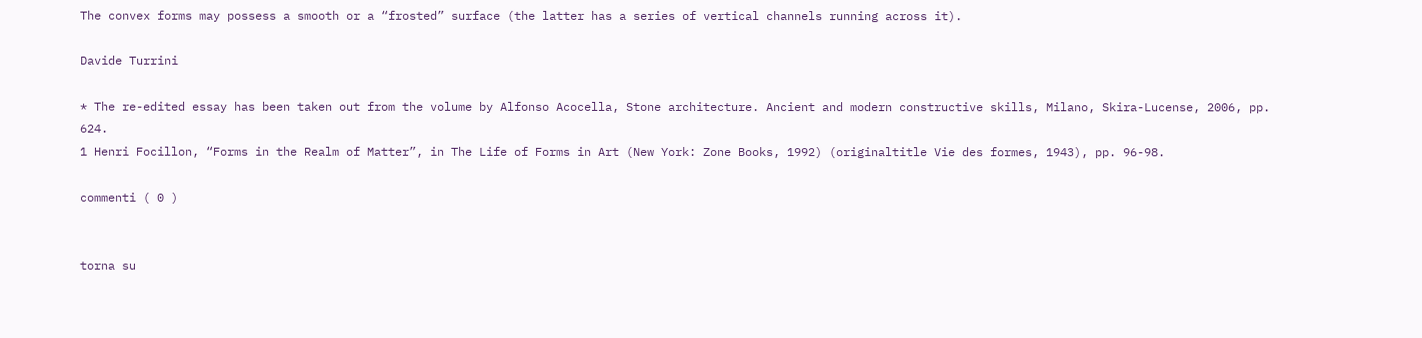The convex forms may possess a smooth or a “frosted” surface (the latter has a series of vertical channels running across it).

Davide Turrini

* The re-edited essay has been taken out from the volume by Alfonso Acocella, Stone architecture. Ancient and modern constructive skills, Milano, Skira-Lucense, 2006, pp. 624.
1 Henri Focillon, “Forms in the Realm of Matter”, in The Life of Forms in Art (New York: Zone Books, 1992) (originaltitle Vie des formes, 1943), pp. 96-98.

commenti ( 0 )


torna su